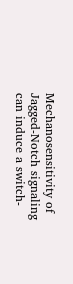Mechanosensitivity of Jagged-Notch signaling can induce a switch-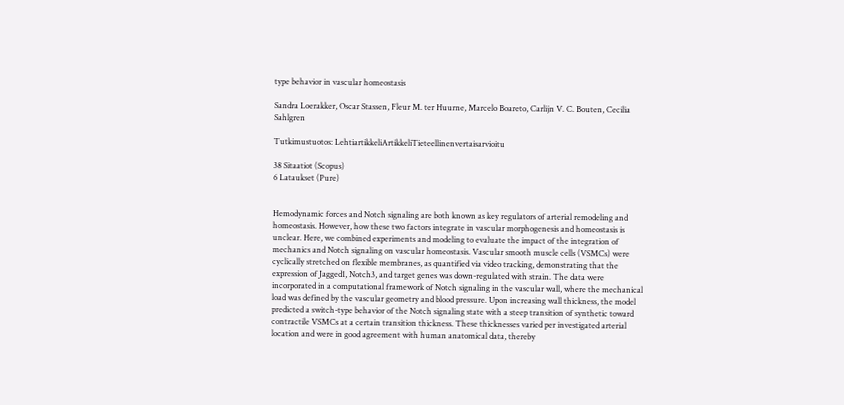type behavior in vascular homeostasis

Sandra Loerakker, Oscar Stassen, Fleur M. ter Huurne, Marcelo Boareto, Carlijn V. C. Bouten, Cecilia Sahlgren

Tutkimustuotos: LehtiartikkeliArtikkeliTieteellinenvertaisarvioitu

38 Sitaatiot (Scopus)
6 Lataukset (Pure)


Hemodynamic forces and Notch signaling are both known as key regulators of arterial remodeling and homeostasis. However, how these two factors integrate in vascular morphogenesis and homeostasis is unclear. Here, we combined experiments and modeling to evaluate the impact of the integration of mechanics and Notch signaling on vascular homeostasis. Vascular smooth muscle cells (VSMCs) were cyclically stretched on flexible membranes, as quantified via video tracking, demonstrating that the expression of Jagged1, Notch3, and target genes was down-regulated with strain. The data were incorporated in a computational framework of Notch signaling in the vascular wall, where the mechanical load was defined by the vascular geometry and blood pressure. Upon increasing wall thickness, the model predicted a switch-type behavior of the Notch signaling state with a steep transition of synthetic toward contractile VSMCs at a certain transition thickness. These thicknesses varied per investigated arterial location and were in good agreement with human anatomical data, thereby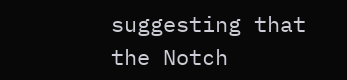suggesting that the Notch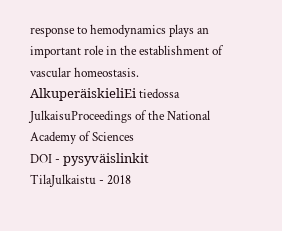response to hemodynamics plays an important role in the establishment of vascular homeostasis.
AlkuperäiskieliEi tiedossa
JulkaisuProceedings of the National Academy of Sciences
DOI - pysyväislinkit
TilaJulkaistu - 2018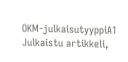OKM-julkaisutyyppiA1 Julkaistu artikkeli,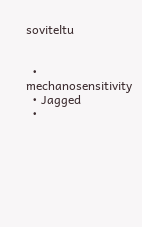soviteltu


  • mechanosensitivity
  • Jagged
  •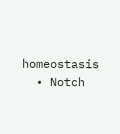homeostasis
  • Notch